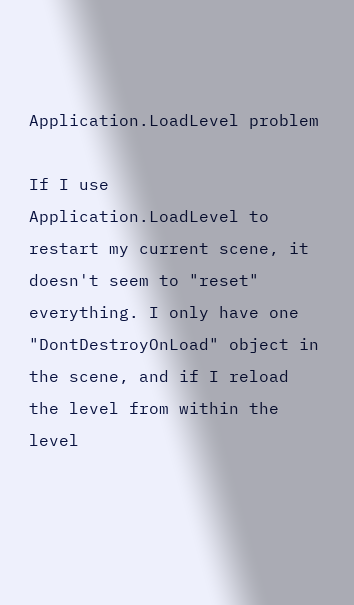Application.LoadLevel problem

If I use Application.LoadLevel to restart my current scene, it doesn't seem to "reset" everything. I only have one "DontDestroyOnLoad" object in the scene, and if I reload the level from within the level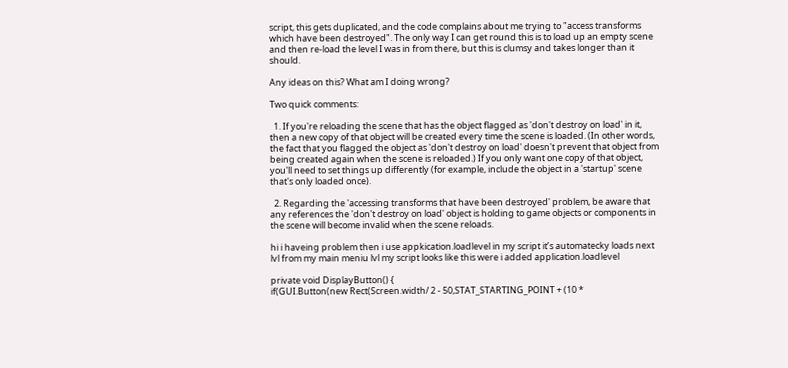script, this gets duplicated, and the code complains about me trying to "access transforms which have been destroyed". The only way I can get round this is to load up an empty scene and then re-load the level I was in from there, but this is clumsy and takes longer than it should.

Any ideas on this? What am I doing wrong?

Two quick comments:

  1. If you're reloading the scene that has the object flagged as 'don't destroy on load' in it, then a new copy of that object will be created every time the scene is loaded. (In other words, the fact that you flagged the object as 'don't destroy on load' doesn't prevent that object from being created again when the scene is reloaded.) If you only want one copy of that object, you'll need to set things up differently (for example, include the object in a 'startup' scene that's only loaded once).

  2. Regarding the 'accessing transforms that have been destroyed' problem, be aware that any references the 'don't destroy on load' object is holding to game objects or components in the scene will become invalid when the scene reloads.

hi i haveing problem then i use appkication.loadlevel in my script it’s automatecky loads next lvl from my main meniu lvl my script looks like this were i added application.loadlevel

private void DisplayButton() {
if(GUI.Button(new Rect(Screen.width/ 2 - 50,STAT_STARTING_POINT + (10 *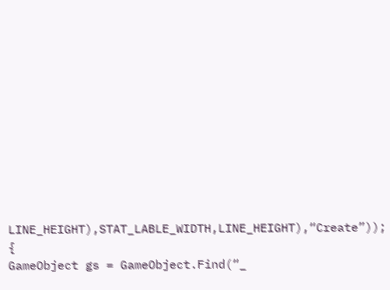LINE_HEIGHT),STAT_LABLE_WIDTH,LINE_HEIGHT),“Create”)); {
GameObject gs = GameObject.Find(“_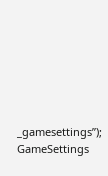_gamesettings”);
GameSettings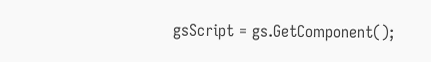gsScript = gs.GetComponent();